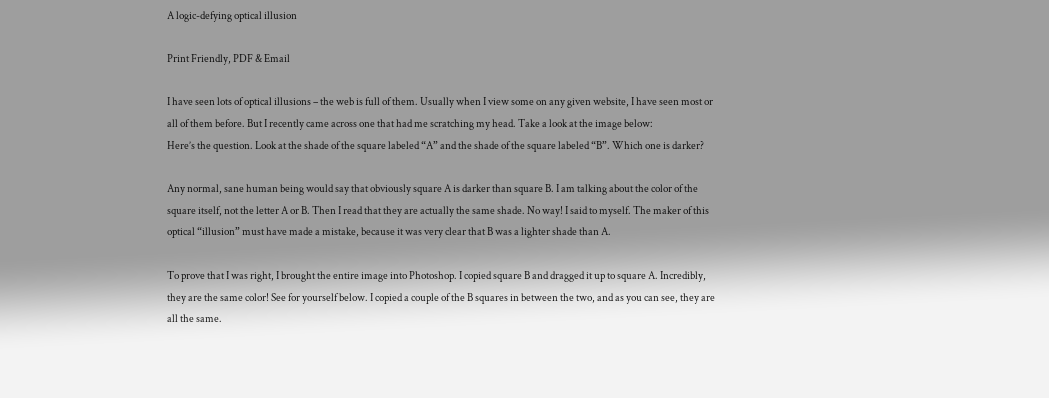A logic-defying optical illusion

Print Friendly, PDF & Email

I have seen lots of optical illusions – the web is full of them. Usually when I view some on any given website, I have seen most or all of them before. But I recently came across one that had me scratching my head. Take a look at the image below:
Here’s the question. Look at the shade of the square labeled “A” and the shade of the square labeled “B”. Which one is darker?

Any normal, sane human being would say that obviously square A is darker than square B. I am talking about the color of the square itself, not the letter A or B. Then I read that they are actually the same shade. No way! I said to myself. The maker of this optical “illusion” must have made a mistake, because it was very clear that B was a lighter shade than A.

To prove that I was right, I brought the entire image into Photoshop. I copied square B and dragged it up to square A. Incredibly, they are the same color! See for yourself below. I copied a couple of the B squares in between the two, and as you can see, they are all the same.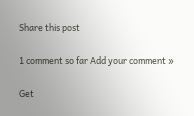Share this post

1 comment so far Add your comment »

Get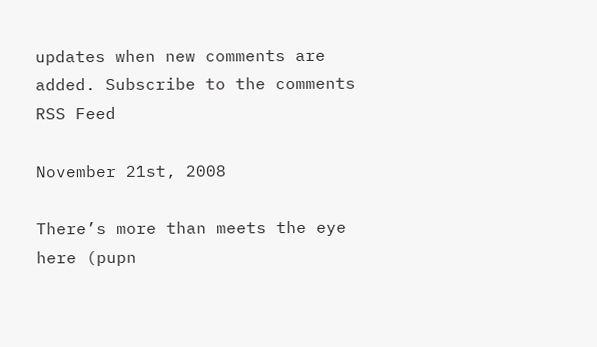updates when new comments are added. Subscribe to the comments RSS Feed

November 21st, 2008

There’s more than meets the eye here (pupn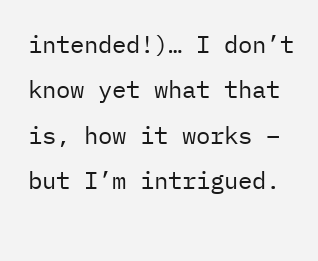intended!)… I don’t know yet what that is, how it works – but I’m intrigued.